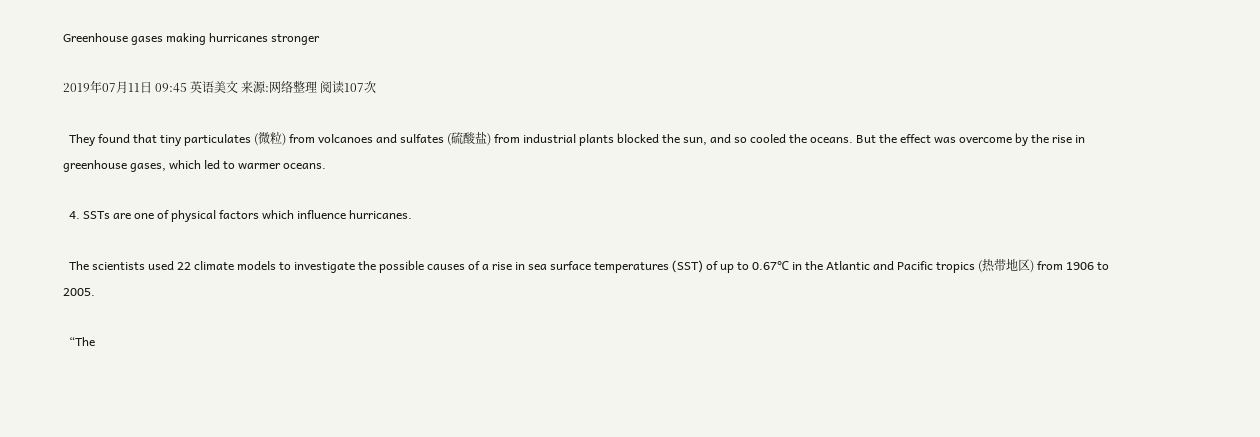Greenhouse gases making hurricanes stronger

2019年07月11日 09:45 英语美文 来源:网络整理 阅读107次

  They found that tiny particulates (微粒) from volcanoes and sulfates (硫酸盐) from industrial plants blocked the sun, and so cooled the oceans. But the effect was overcome by the rise in greenhouse gases, which led to warmer oceans.

  4. SSTs are one of physical factors which influence hurricanes.

  The scientists used 22 climate models to investigate the possible causes of a rise in sea surface temperatures (SST) of up to 0.67℃ in the Atlantic and Pacific tropics (热带地区) from 1906 to 2005.

  “The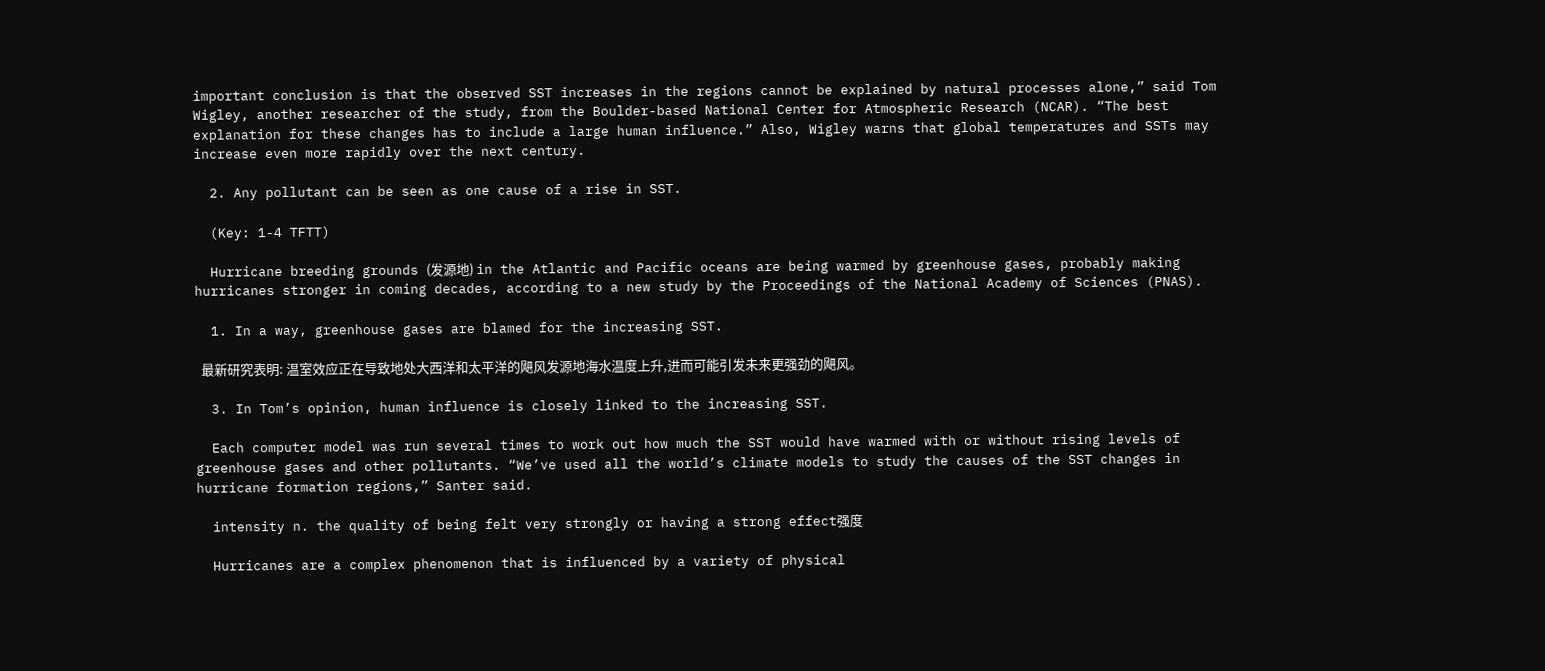important conclusion is that the observed SST increases in the regions cannot be explained by natural processes alone,” said Tom Wigley, another researcher of the study, from the Boulder-based National Center for Atmospheric Research (NCAR). “The best explanation for these changes has to include a large human influence.” Also, Wigley warns that global temperatures and SSTs may increase even more rapidly over the next century.

  2. Any pollutant can be seen as one cause of a rise in SST.

  (Key: 1-4 TFTT)

  Hurricane breeding grounds (发源地) in the Atlantic and Pacific oceans are being warmed by greenhouse gases, probably making hurricanes stronger in coming decades, according to a new study by the Proceedings of the National Academy of Sciences (PNAS).

  1. In a way, greenhouse gases are blamed for the increasing SST.

  最新研究表明: 温室效应正在导致地处大西洋和太平洋的飓风发源地海水温度上升,进而可能引发未来更强劲的飓风。

  3. In Tom’s opinion, human influence is closely linked to the increasing SST.

  Each computer model was run several times to work out how much the SST would have warmed with or without rising levels of greenhouse gases and other pollutants. “We’ve used all the world’s climate models to study the causes of the SST changes in hurricane formation regions,” Santer said.

  intensity n. the quality of being felt very strongly or having a strong effect强度

  Hurricanes are a complex phenomenon that is influenced by a variety of physical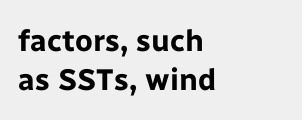factors, such as SSTs, wind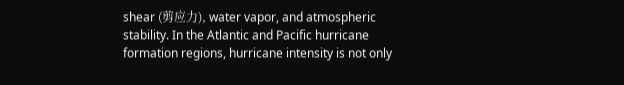shear (剪应力), water vapor, and atmospheric stability. In the Atlantic and Pacific hurricane formation regions, hurricane intensity is not only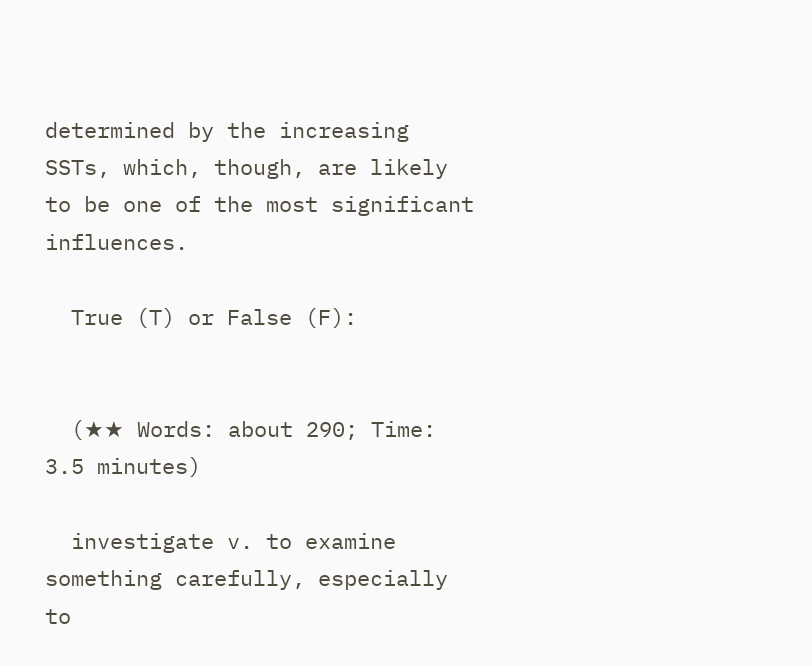determined by the increasing SSTs, which, though, are likely to be one of the most significant influences.

  True (T) or False (F):


  (★★ Words: about 290; Time: 3.5 minutes)

  investigate v. to examine something carefully, especially to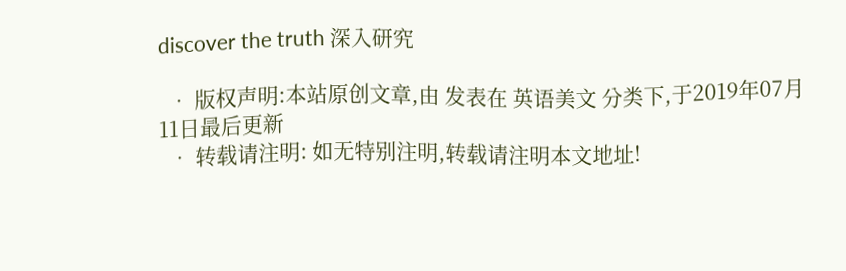discover the truth 深入研究

  • 版权声明:本站原创文章,由 发表在 英语美文 分类下,于2019年07月11日最后更新
  • 转载请注明: 如无特别注明,转载请注明本文地址!